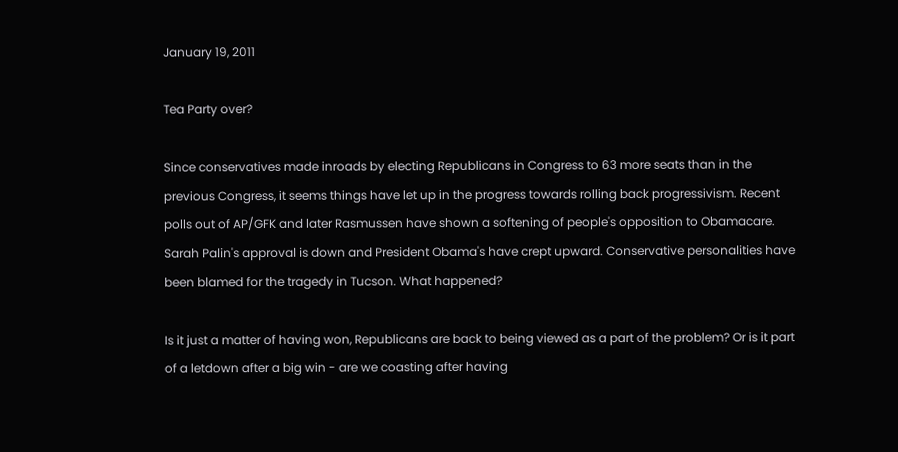January 19, 2011

Tea Party over?

Since conservatives made inroads by electing Republicans in Congress to 63 more seats than in the previous Congress, it seems things have let up in the progress towards rolling back progressivism. Recent polls out of AP/GFK and later Rasmussen have shown a softening of people's opposition to Obamacare. Sarah Palin's approval is down and President Obama's have crept upward. Conservative personalities have been blamed for the tragedy in Tucson. What happened?

Is it just a matter of having won, Republicans are back to being viewed as a part of the problem? Or is it part of a letdown after a big win - are we coasting after having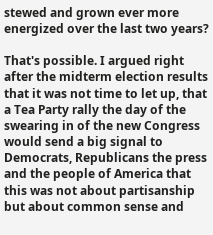stewed and grown ever more energized over the last two years?

That's possible. I argued right after the midterm election results that it was not time to let up, that a Tea Party rally the day of the swearing in of the new Congress would send a big signal to Democrats, Republicans the press and the people of America that this was not about partisanship but about common sense and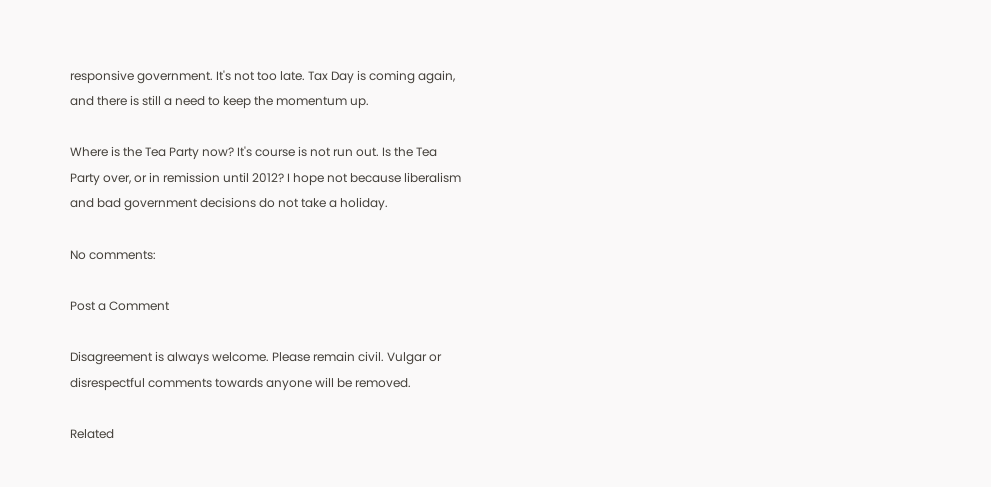responsive government. It's not too late. Tax Day is coming again, and there is still a need to keep the momentum up.

Where is the Tea Party now? It's course is not run out. Is the Tea Party over, or in remission until 2012? I hope not because liberalism and bad government decisions do not take a holiday.

No comments:

Post a Comment

Disagreement is always welcome. Please remain civil. Vulgar or disrespectful comments towards anyone will be removed.

Related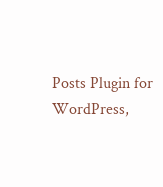Posts Plugin for WordPress,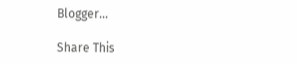Blogger...

Share This